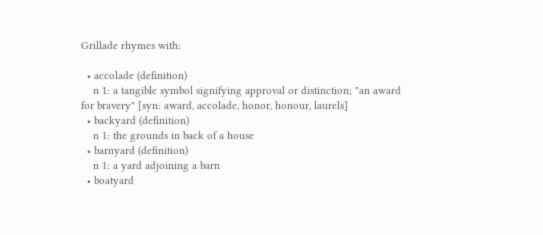Grillade rhymes with:

  • accolade (definition)
    n 1: a tangible symbol signifying approval or distinction; "an award for bravery" [syn: award, accolade, honor, honour, laurels]
  • backyard (definition)
    n 1: the grounds in back of a house
  • barnyard (definition)
    n 1: a yard adjoining a barn
  • boatyard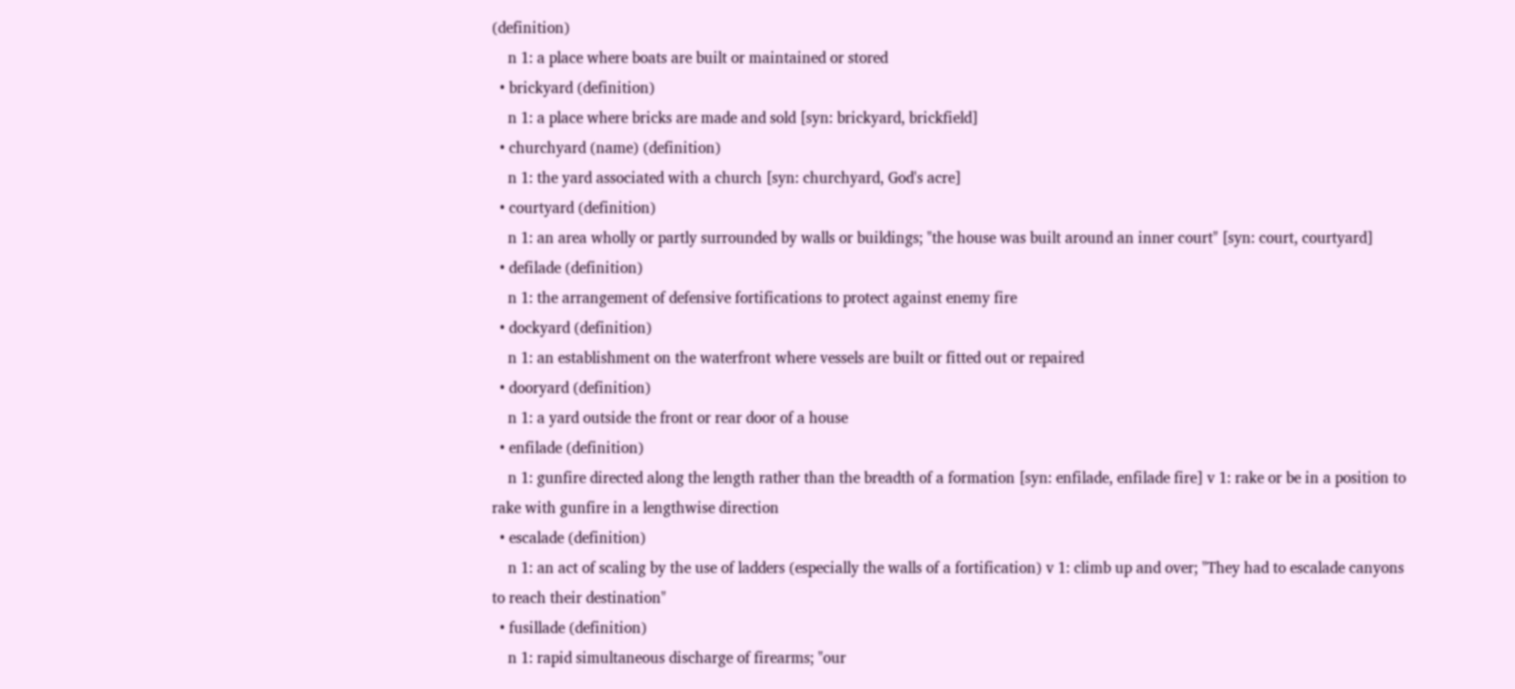(definition)
    n 1: a place where boats are built or maintained or stored
  • brickyard (definition)
    n 1: a place where bricks are made and sold [syn: brickyard, brickfield]
  • churchyard (name) (definition)
    n 1: the yard associated with a church [syn: churchyard, God's acre]
  • courtyard (definition)
    n 1: an area wholly or partly surrounded by walls or buildings; "the house was built around an inner court" [syn: court, courtyard]
  • defilade (definition)
    n 1: the arrangement of defensive fortifications to protect against enemy fire
  • dockyard (definition)
    n 1: an establishment on the waterfront where vessels are built or fitted out or repaired
  • dooryard (definition)
    n 1: a yard outside the front or rear door of a house
  • enfilade (definition)
    n 1: gunfire directed along the length rather than the breadth of a formation [syn: enfilade, enfilade fire] v 1: rake or be in a position to rake with gunfire in a lengthwise direction
  • escalade (definition)
    n 1: an act of scaling by the use of ladders (especially the walls of a fortification) v 1: climb up and over; "They had to escalade canyons to reach their destination"
  • fusillade (definition)
    n 1: rapid simultaneous discharge of firearms; "our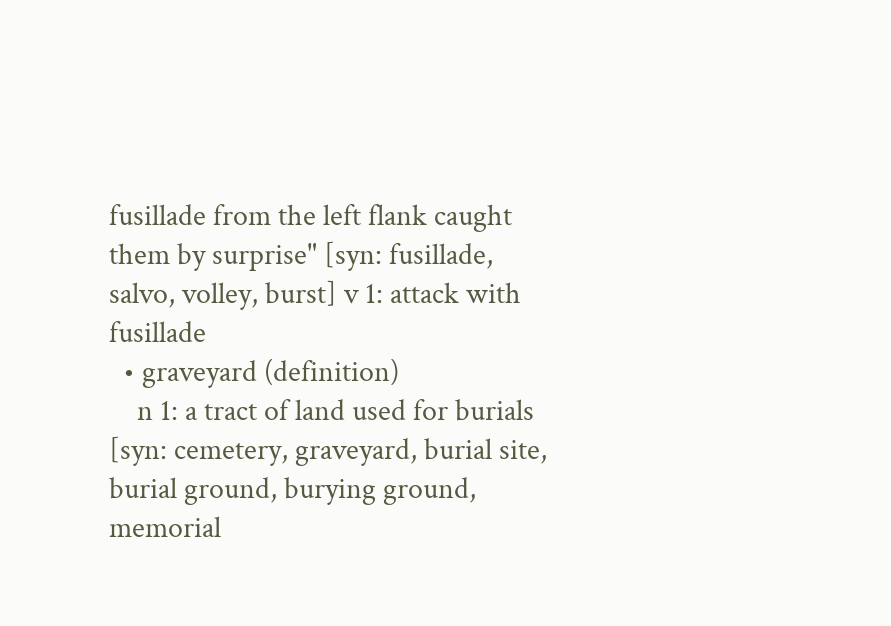fusillade from the left flank caught them by surprise" [syn: fusillade, salvo, volley, burst] v 1: attack with fusillade
  • graveyard (definition)
    n 1: a tract of land used for burials [syn: cemetery, graveyard, burial site, burial ground, burying ground, memorial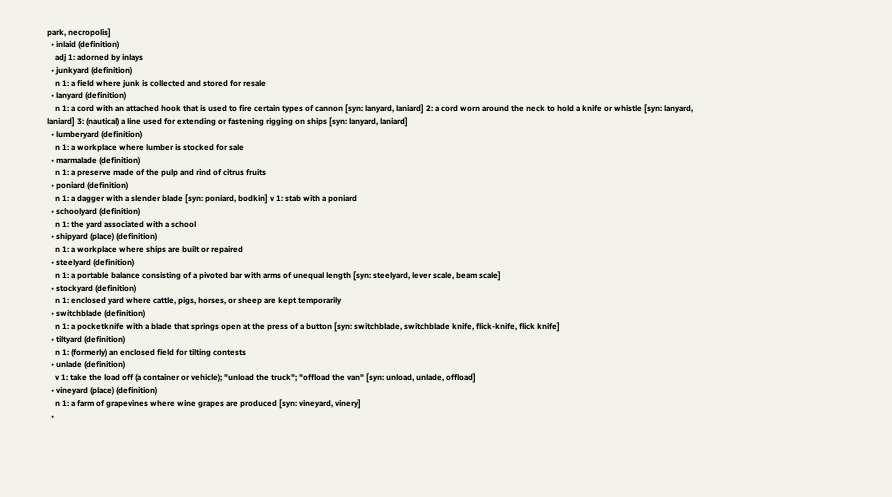park, necropolis]
  • inlaid (definition)
    adj 1: adorned by inlays
  • junkyard (definition)
    n 1: a field where junk is collected and stored for resale
  • lanyard (definition)
    n 1: a cord with an attached hook that is used to fire certain types of cannon [syn: lanyard, laniard] 2: a cord worn around the neck to hold a knife or whistle [syn: lanyard, laniard] 3: (nautical) a line used for extending or fastening rigging on ships [syn: lanyard, laniard]
  • lumberyard (definition)
    n 1: a workplace where lumber is stocked for sale
  • marmalade (definition)
    n 1: a preserve made of the pulp and rind of citrus fruits
  • poniard (definition)
    n 1: a dagger with a slender blade [syn: poniard, bodkin] v 1: stab with a poniard
  • schoolyard (definition)
    n 1: the yard associated with a school
  • shipyard (place) (definition)
    n 1: a workplace where ships are built or repaired
  • steelyard (definition)
    n 1: a portable balance consisting of a pivoted bar with arms of unequal length [syn: steelyard, lever scale, beam scale]
  • stockyard (definition)
    n 1: enclosed yard where cattle, pigs, horses, or sheep are kept temporarily
  • switchblade (definition)
    n 1: a pocketknife with a blade that springs open at the press of a button [syn: switchblade, switchblade knife, flick-knife, flick knife]
  • tiltyard (definition)
    n 1: (formerly) an enclosed field for tilting contests
  • unlade (definition)
    v 1: take the load off (a container or vehicle); "unload the truck"; "offload the van" [syn: unload, unlade, offload]
  • vineyard (place) (definition)
    n 1: a farm of grapevines where wine grapes are produced [syn: vineyard, vinery]
  •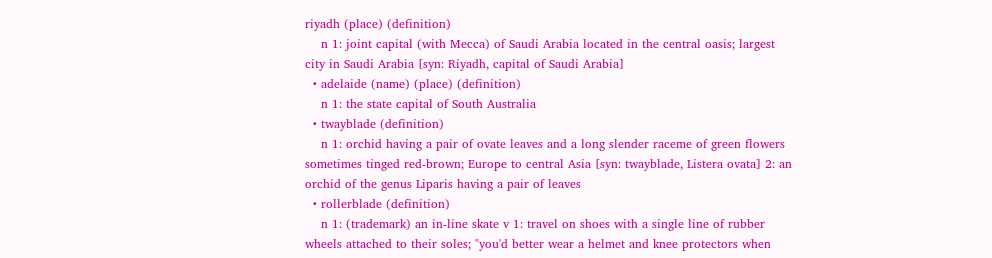riyadh (place) (definition)
    n 1: joint capital (with Mecca) of Saudi Arabia located in the central oasis; largest city in Saudi Arabia [syn: Riyadh, capital of Saudi Arabia]
  • adelaide (name) (place) (definition)
    n 1: the state capital of South Australia
  • twayblade (definition)
    n 1: orchid having a pair of ovate leaves and a long slender raceme of green flowers sometimes tinged red-brown; Europe to central Asia [syn: twayblade, Listera ovata] 2: an orchid of the genus Liparis having a pair of leaves
  • rollerblade (definition)
    n 1: (trademark) an in-line skate v 1: travel on shoes with a single line of rubber wheels attached to their soles; "you'd better wear a helmet and knee protectors when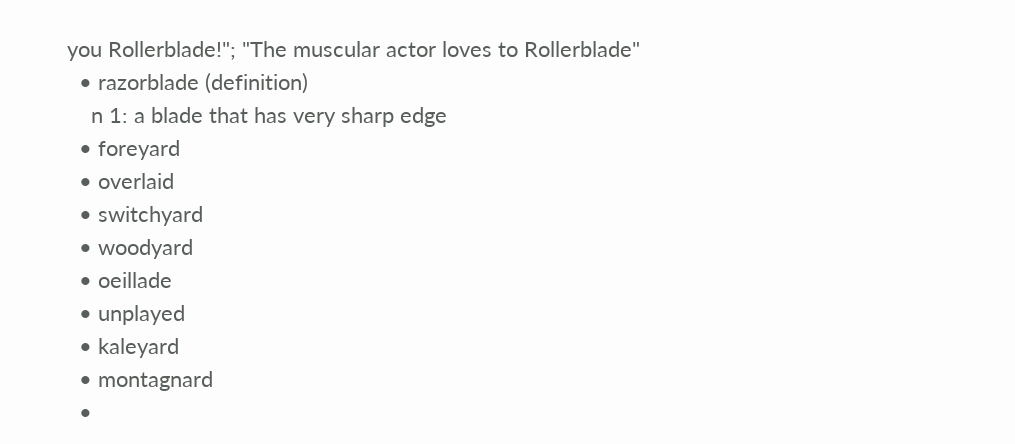you Rollerblade!"; "The muscular actor loves to Rollerblade"
  • razorblade (definition)
    n 1: a blade that has very sharp edge
  • foreyard
  • overlaid
  • switchyard
  • woodyard
  • oeillade
  • unplayed
  • kaleyard
  • montagnard
  •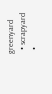greenyard
  • scrapyard
  •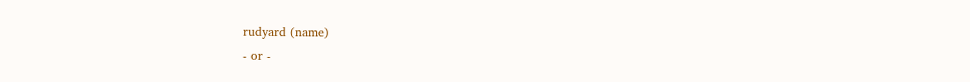rudyard (name)
- or -